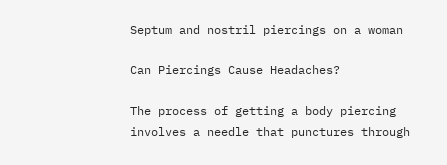Septum and nostril piercings on a woman

Can Piercings Cause Headaches?

The process of getting a body piercing involves a needle that punctures through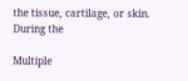the tissue, cartilage, or skin. During the

Multiple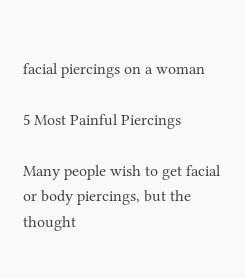facial piercings on a woman

5 Most Painful Piercings

Many people wish to get facial or body piercings, but the thought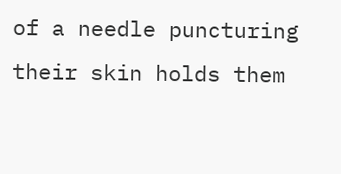of a needle puncturing their skin holds them